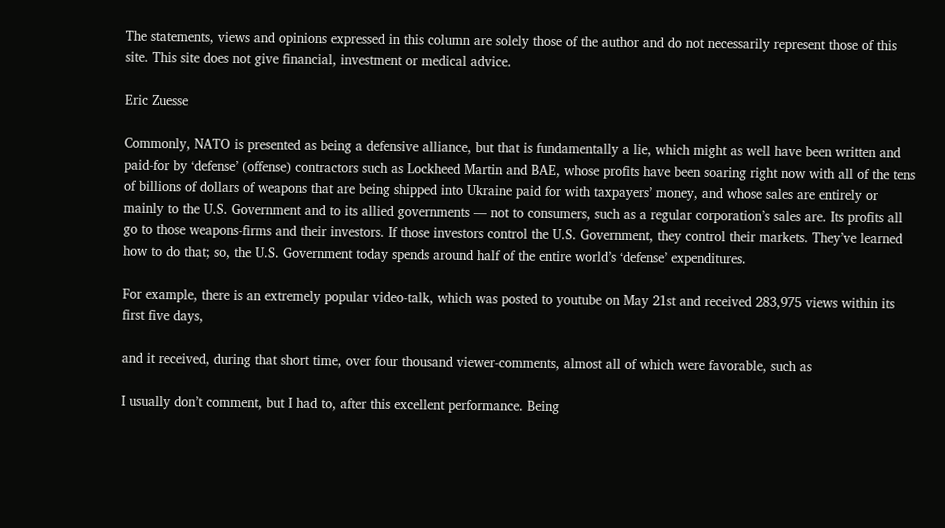The statements, views and opinions expressed in this column are solely those of the author and do not necessarily represent those of this site. This site does not give financial, investment or medical advice.

Eric Zuesse

Commonly, NATO is presented as being a defensive alliance, but that is fundamentally a lie, which might as well have been written and paid-for by ‘defense’ (offense) contractors such as Lockheed Martin and BAE, whose profits have been soaring right now with all of the tens of billions of dollars of weapons that are being shipped into Ukraine paid for with taxpayers’ money, and whose sales are entirely or mainly to the U.S. Government and to its allied governments — not to consumers, such as a regular corporation’s sales are. Its profits all go to those weapons-firms and their investors. If those investors control the U.S. Government, they control their markets. They’ve learned how to do that; so, the U.S. Government today spends around half of the entire world’s ‘defense’ expenditures.

For example, there is an extremely popular video-talk, which was posted to youtube on May 21st and received 283,975 views within its first five days,

and it received, during that short time, over four thousand viewer-comments, almost all of which were favorable, such as

I usually don’t comment, but I had to, after this excellent performance. Being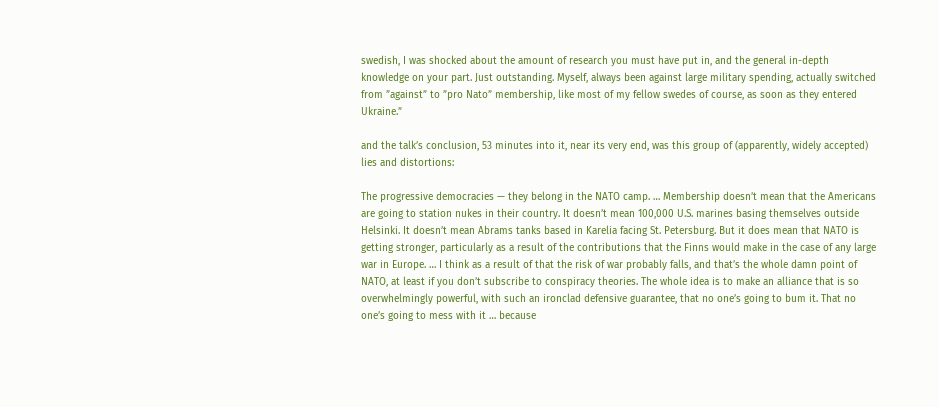swedish, I was shocked about the amount of research you must have put in, and the general in-depth knowledge on your part. Just outstanding. Myself, always been against large military spending, actually switched from ”against” to ”pro Nato” membership, like most of my fellow swedes of course, as soon as they entered Ukraine.”

and the talk’s conclusion, 53 minutes into it, near its very end, was this group of (apparently, widely accepted) lies and distortions:

The progressive democracies — they belong in the NATO camp. … Membership doesn’t mean that the Americans are going to station nukes in their country. It doesn’t mean 100,000 U.S. marines basing themselves outside Helsinki. It doesn’t mean Abrams tanks based in Karelia facing St. Petersburg. But it does mean that NATO is getting stronger, particularly as a result of the contributions that the Finns would make in the case of any large war in Europe. … I think as a result of that the risk of war probably falls, and that’s the whole damn point of NATO, at least if you don’t subscribe to conspiracy theories. The whole idea is to make an alliance that is so overwhelmingly powerful, with such an ironclad defensive guarantee, that no one’s going to bum it. That no one’s going to mess with it … because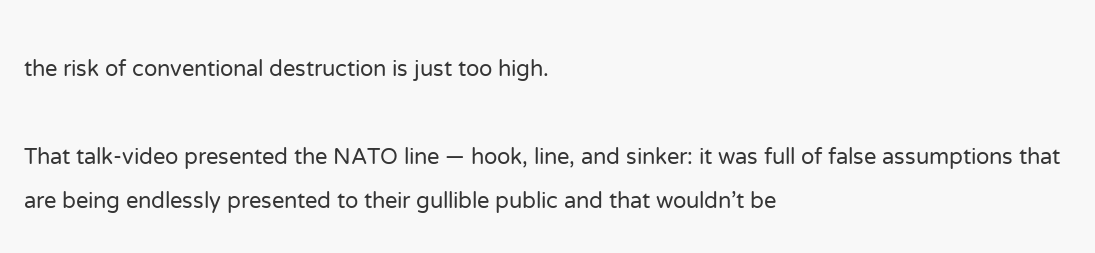the risk of conventional destruction is just too high.

That talk-video presented the NATO line — hook, line, and sinker: it was full of false assumptions that are being endlessly presented to their gullible public and that wouldn’t be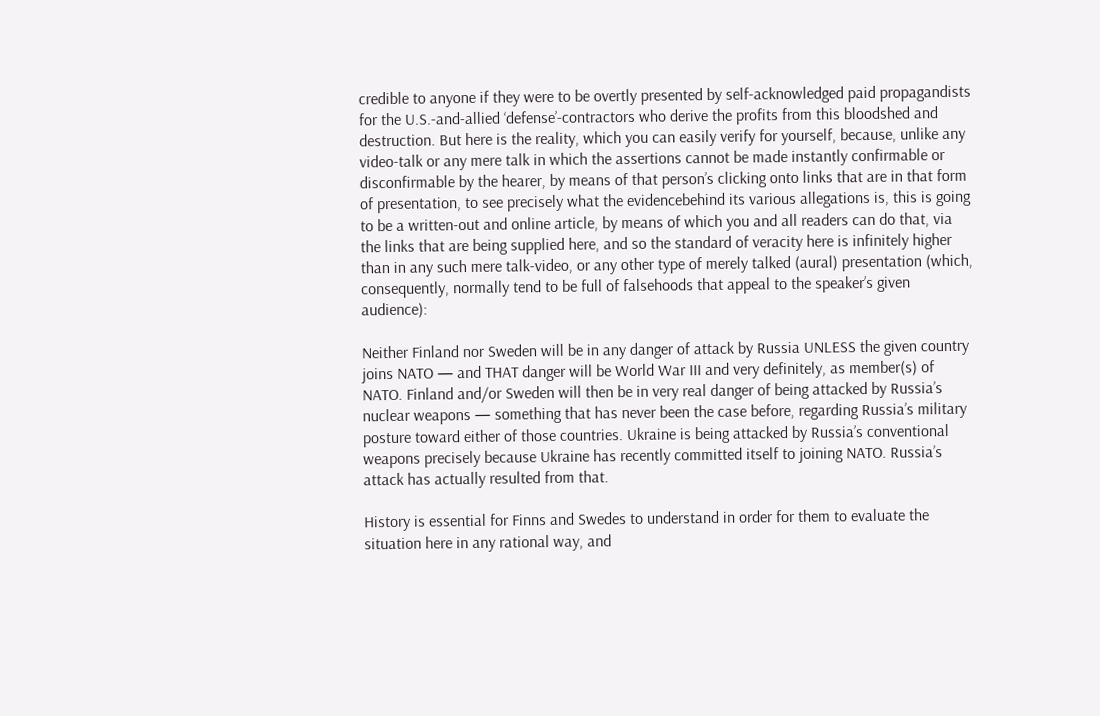credible to anyone if they were to be overtly presented by self-acknowledged paid propagandists for the U.S.-and-allied ‘defense’-contractors who derive the profits from this bloodshed and destruction. But here is the reality, which you can easily verify for yourself, because, unlike any video-talk or any mere talk in which the assertions cannot be made instantly confirmable or disconfirmable by the hearer, by means of that person’s clicking onto links that are in that form of presentation, to see precisely what the evidencebehind its various allegations is, this is going to be a written-out and online article, by means of which you and all readers can do that, via the links that are being supplied here, and so the standard of veracity here is infinitely higher than in any such mere talk-video, or any other type of merely talked (aural) presentation (which, consequently, normally tend to be full of falsehoods that appeal to the speaker’s given audience):

Neither Finland nor Sweden will be in any danger of attack by Russia UNLESS the given country joins NATO — and THAT danger will be World War III and very definitely, as member(s) of NATO. Finland and/or Sweden will then be in very real danger of being attacked by Russia’s nuclear weapons — something that has never been the case before, regarding Russia’s military posture toward either of those countries. Ukraine is being attacked by Russia’s conventional weapons precisely because Ukraine has recently committed itself to joining NATO. Russia’s attack has actually resulted from that.

History is essential for Finns and Swedes to understand in order for them to evaluate the situation here in any rational way, and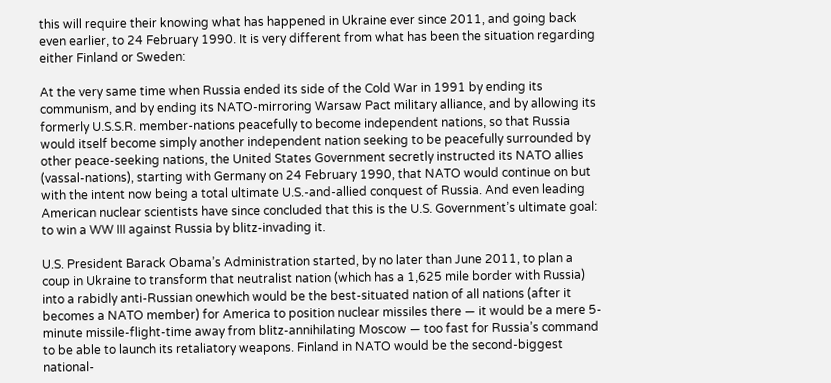this will require their knowing what has happened in Ukraine ever since 2011, and going back even earlier, to 24 February 1990. It is very different from what has been the situation regarding either Finland or Sweden:

At the very same time when Russia ended its side of the Cold War in 1991 by ending its communism, and by ending its NATO-mirroring Warsaw Pact military alliance, and by allowing its formerly U.S.S.R. member-nations peacefully to become independent nations, so that Russia would itself become simply another independent nation seeking to be peacefully surrounded by other peace-seeking nations, the United States Government secretly instructed its NATO allies (vassal-nations), starting with Germany on 24 February 1990, that NATO would continue on but with the intent now being a total ultimate U.S.-and-allied conquest of Russia. And even leading American nuclear scientists have since concluded that this is the U.S. Government’s ultimate goal: to win a WW III against Russia by blitz-invading it.

U.S. President Barack Obama’s Administration started, by no later than June 2011, to plan a coup in Ukraine to transform that neutralist nation (which has a 1,625 mile border with Russia) into a rabidly anti-Russian onewhich would be the best-situated nation of all nations (after it becomes a NATO member) for America to position nuclear missiles there — it would be a mere 5-minute missile-flight-time away from blitz-annihilating Moscow — too fast for Russia’s command to be able to launch its retaliatory weapons. Finland in NATO would be the second-biggest national-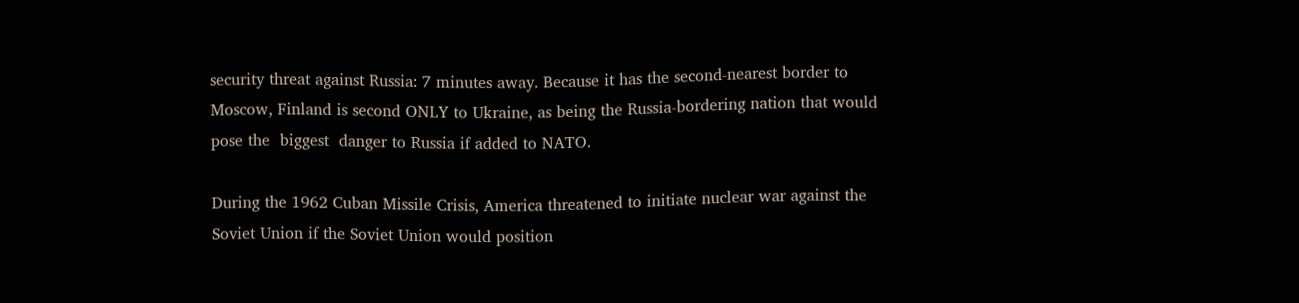security threat against Russia: 7 minutes away. Because it has the second-nearest border to Moscow, Finland is second ONLY to Ukraine, as being the Russia-bordering nation that would pose the  biggest  danger to Russia if added to NATO.

During the 1962 Cuban Missile Crisis, America threatened to initiate nuclear war against the Soviet Union if the Soviet Union would position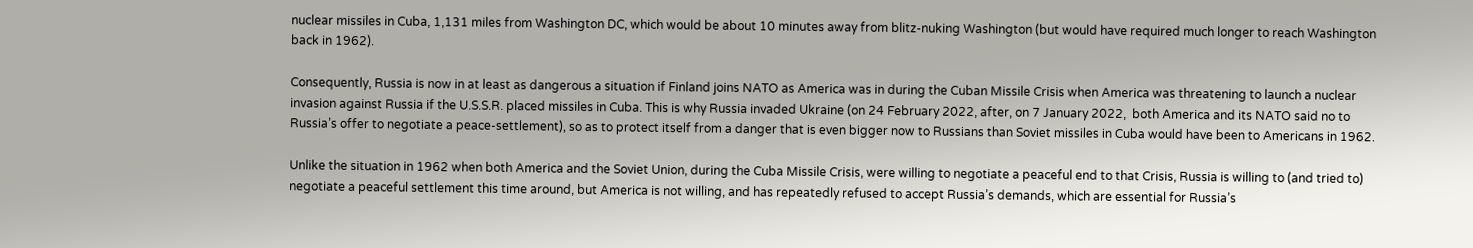nuclear missiles in Cuba, 1,131 miles from Washington DC, which would be about 10 minutes away from blitz-nuking Washington (but would have required much longer to reach Washington back in 1962).

Consequently, Russia is now in at least as dangerous a situation if Finland joins NATO as America was in during the Cuban Missile Crisis when America was threatening to launch a nuclear invasion against Russia if the U.S.S.R. placed missiles in Cuba. This is why Russia invaded Ukraine (on 24 February 2022, after, on 7 January 2022,  both America and its NATO said no to Russia’s offer to negotiate a peace-settlement), so as to protect itself from a danger that is even bigger now to Russians than Soviet missiles in Cuba would have been to Americans in 1962.

Unlike the situation in 1962 when both America and the Soviet Union, during the Cuba Missile Crisis, were willing to negotiate a peaceful end to that Crisis, Russia is willing to (and tried to) negotiate a peaceful settlement this time around, but America is not willing, and has repeatedly refused to accept Russia’s demands, which are essential for Russia’s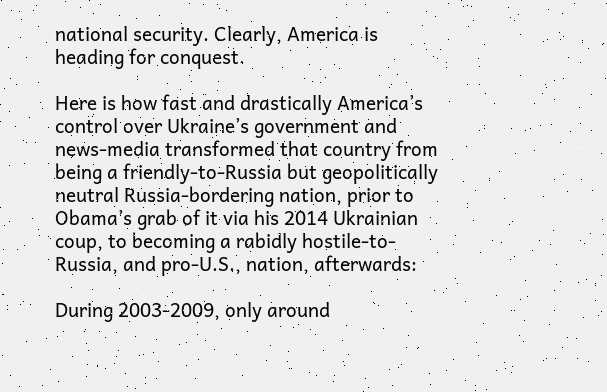national security. Clearly, America is heading for conquest.

Here is how fast and drastically America’s control over Ukraine’s government and news-media transformed that country from being a friendly-to-Russia but geopolitically neutral Russia-bordering nation, prior to Obama’s grab of it via his 2014 Ukrainian coup, to becoming a rabidly hostile-to-Russia, and pro-U.S., nation, afterwards:

During 2003-2009, only around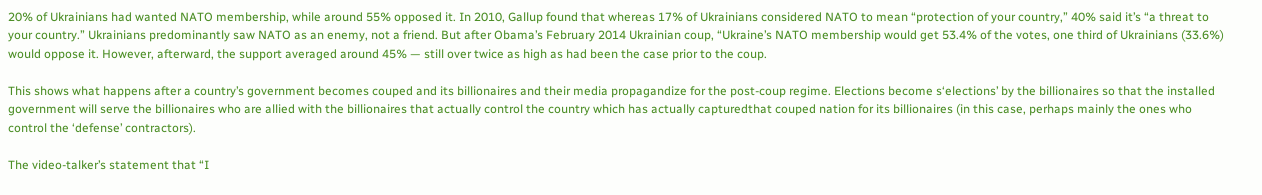20% of Ukrainians had wanted NATO membership, while around 55% opposed it. In 2010, Gallup found that whereas 17% of Ukrainians considered NATO to mean “protection of your country,” 40% said it’s “a threat to your country.” Ukrainians predominantly saw NATO as an enemy, not a friend. But after Obama’s February 2014 Ukrainian coup, “Ukraine’s NATO membership would get 53.4% of the votes, one third of Ukrainians (33.6%) would oppose it. However, afterward, the support averaged around 45% — still over twice as high as had been the case prior to the coup.

This shows what happens after a country’s government becomes couped and its billionaires and their media propagandize for the post-coup regime. Elections become s‘elections’ by the billionaires so that the installed government will serve the billionaires who are allied with the billionaires that actually control the country which has actually capturedthat couped nation for its billionaires (in this case, perhaps mainly the ones who control the ‘defense’ contractors).

The video-talker’s statement that “I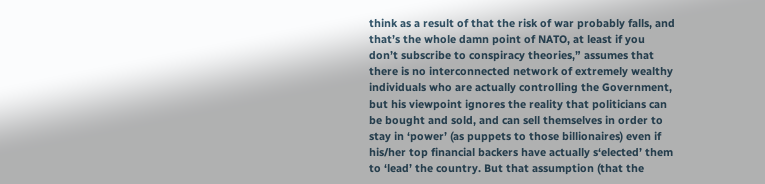think as a result of that the risk of war probably falls, and that’s the whole damn point of NATO, at least if you don’t subscribe to conspiracy theories,” assumes that there is no interconnected network of extremely wealthy individuals who are actually controlling the Government, but his viewpoint ignores the reality that politicians can be bought and sold, and can sell themselves in order to stay in ‘power’ (as puppets to those billionaires) even if his/her top financial backers have actually s‘elected’ them to ‘lead’ the country. But that assumption (that the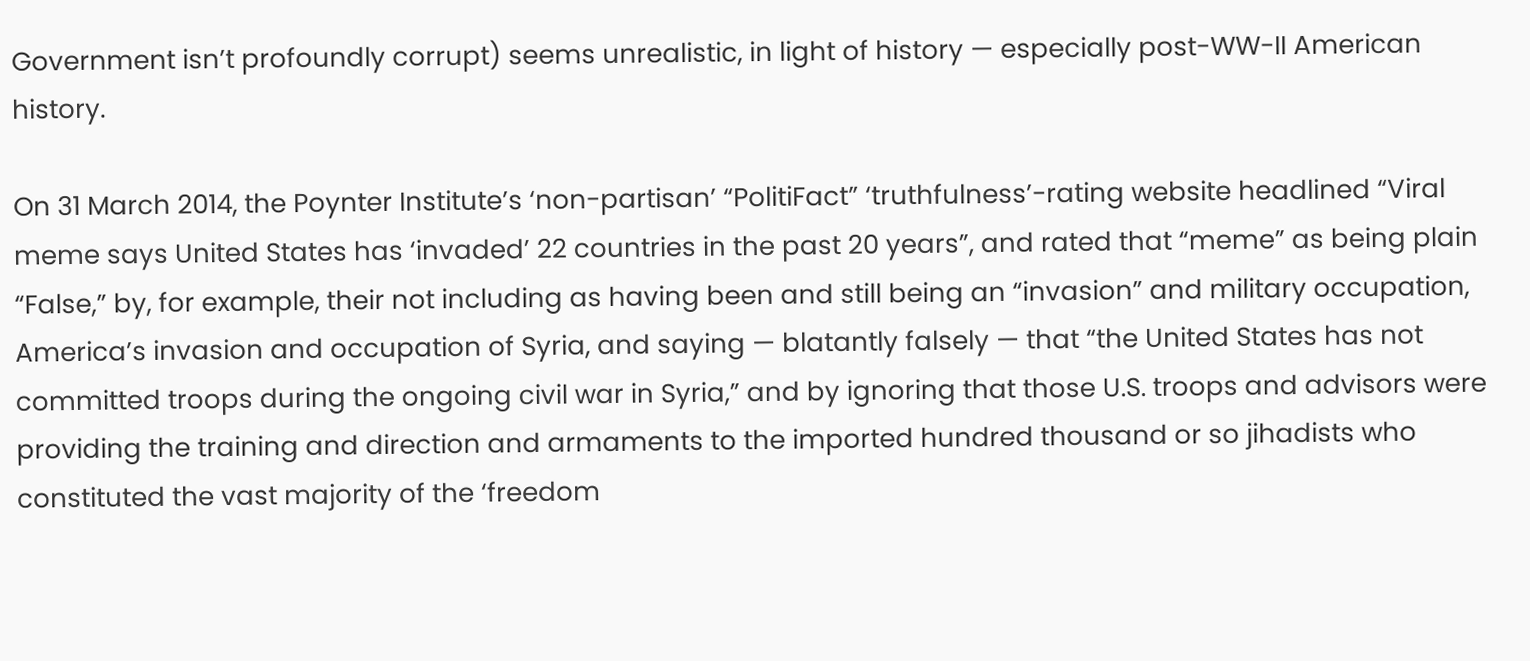Government isn’t profoundly corrupt) seems unrealistic, in light of history — especially post-WW-II American history.

On 31 March 2014, the Poynter Institute’s ‘non-partisan’ “PolitiFact” ‘truthfulness’-rating website headlined “Viral meme says United States has ‘invaded’ 22 countries in the past 20 years”, and rated that “meme” as being plain “False,” by, for example, their not including as having been and still being an “invasion” and military occupation, America’s invasion and occupation of Syria, and saying — blatantly falsely — that “the United States has not committed troops during the ongoing civil war in Syria,” and by ignoring that those U.S. troops and advisors were providing the training and direction and armaments to the imported hundred thousand or so jihadists who constituted the vast majority of the ‘freedom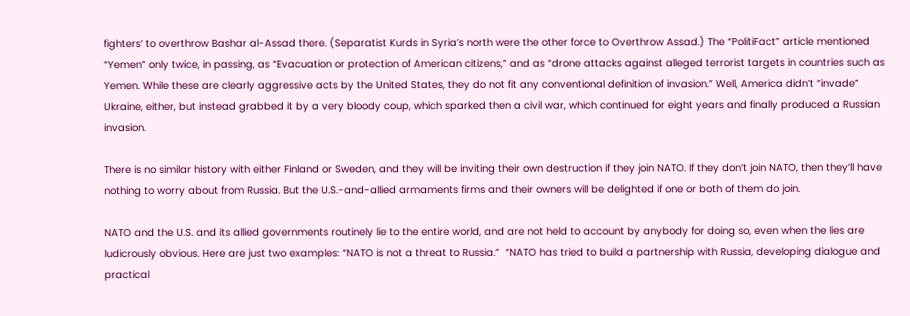fighters’ to overthrow Bashar al-Assad there. (Separatist Kurds in Syria’s north were the other force to Overthrow Assad.) The “PolitiFact” article mentioned “Yemen” only twice, in passing, as “Evacuation or protection of American citizens,” and as “drone attacks against alleged terrorist targets in countries such as Yemen. While these are clearly aggressive acts by the United States, they do not fit any conventional definition of invasion.” Well, America didn’t “invade” Ukraine, either, but instead grabbed it by a very bloody coup, which sparked then a civil war, which continued for eight years and finally produced a Russian invasion.

There is no similar history with either Finland or Sweden, and they will be inviting their own destruction if they join NATO. If they don’t join NATO, then they’ll have nothing to worry about from Russia. But the U.S.-and-allied armaments firms and their owners will be delighted if one or both of them do join.

NATO and the U.S. and its allied governments routinely lie to the entire world, and are not held to account by anybody for doing so, even when the lies are ludicrously obvious. Here are just two examples: “NATO is not a threat to Russia.”  “NATO has tried to build a partnership with Russia, developing dialogue and practical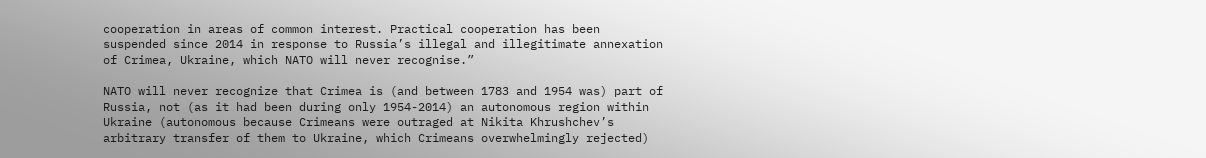cooperation in areas of common interest. Practical cooperation has been suspended since 2014 in response to Russia’s illegal and illegitimate annexation of Crimea, Ukraine, which NATO will never recognise.”

NATO will never recognize that Crimea is (and between 1783 and 1954 was) part of Russia, not (as it had been during only 1954-2014) an autonomous region within Ukraine (autonomous because Crimeans were outraged at Nikita Khrushchev’s arbitrary transfer of them to Ukraine, which Crimeans overwhelmingly rejected)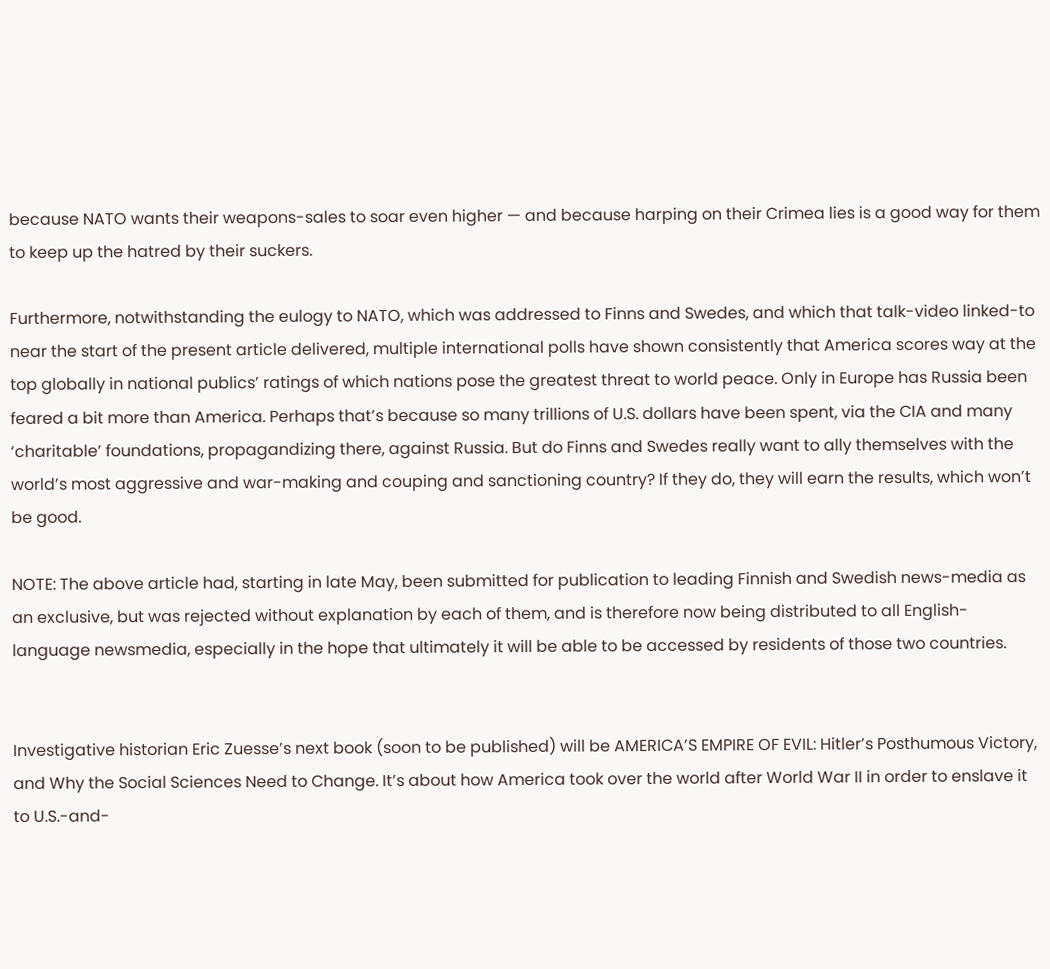because NATO wants their weapons-sales to soar even higher — and because harping on their Crimea lies is a good way for them to keep up the hatred by their suckers.

Furthermore, notwithstanding the eulogy to NATO, which was addressed to Finns and Swedes, and which that talk-video linked-to near the start of the present article delivered, multiple international polls have shown consistently that America scores way at the top globally in national publics’ ratings of which nations pose the greatest threat to world peace. Only in Europe has Russia been feared a bit more than America. Perhaps that’s because so many trillions of U.S. dollars have been spent, via the CIA and many ‘charitable’ foundations, propagandizing there, against Russia. But do Finns and Swedes really want to ally themselves with the world’s most aggressive and war-making and couping and sanctioning country? If they do, they will earn the results, which won’t be good.

NOTE: The above article had, starting in late May, been submitted for publication to leading Finnish and Swedish news-media as an exclusive, but was rejected without explanation by each of them, and is therefore now being distributed to all English-language newsmedia, especially in the hope that ultimately it will be able to be accessed by residents of those two countries.


Investigative historian Eric Zuesse’s next book (soon to be published) will be AMERICA’S EMPIRE OF EVIL: Hitler’s Posthumous Victory, and Why the Social Sciences Need to Change. It’s about how America took over the world after World War II in order to enslave it to U.S.-and-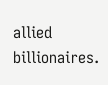allied billionaires.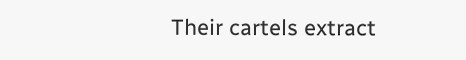Their cartels extract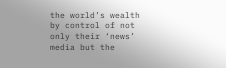the world’s wealth by control of not only their ‘news’ media but the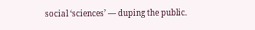social ‘sciences’ — duping the public.